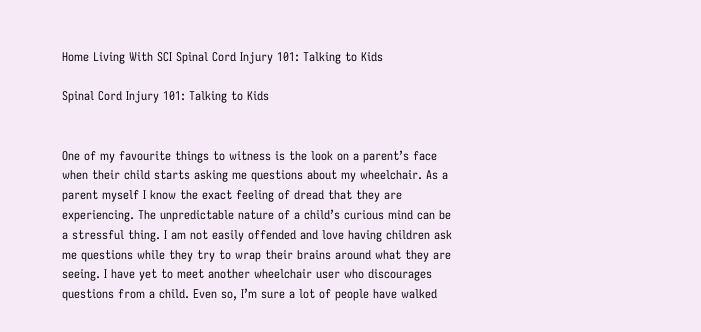Home Living With SCI Spinal Cord Injury 101: Talking to Kids

Spinal Cord Injury 101: Talking to Kids


One of my favourite things to witness is the look on a parent’s face when their child starts asking me questions about my wheelchair. As a parent myself I know the exact feeling of dread that they are experiencing. The unpredictable nature of a child’s curious mind can be a stressful thing. I am not easily offended and love having children ask me questions while they try to wrap their brains around what they are seeing. I have yet to meet another wheelchair user who discourages questions from a child. Even so, I’m sure a lot of people have walked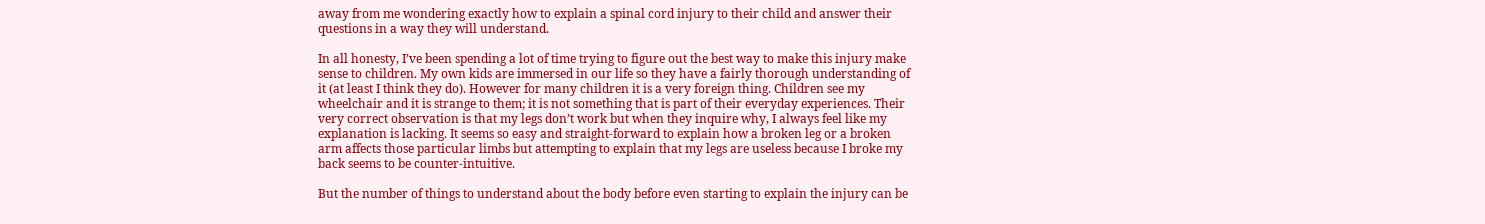away from me wondering exactly how to explain a spinal cord injury to their child and answer their questions in a way they will understand.

In all honesty, I’ve been spending a lot of time trying to figure out the best way to make this injury make sense to children. My own kids are immersed in our life so they have a fairly thorough understanding of it (at least I think they do). However for many children it is a very foreign thing. Children see my wheelchair and it is strange to them; it is not something that is part of their everyday experiences. Their very correct observation is that my legs don’t work but when they inquire why, I always feel like my explanation is lacking. It seems so easy and straight-forward to explain how a broken leg or a broken arm affects those particular limbs but attempting to explain that my legs are useless because I broke my back seems to be counter-intuitive.

But the number of things to understand about the body before even starting to explain the injury can be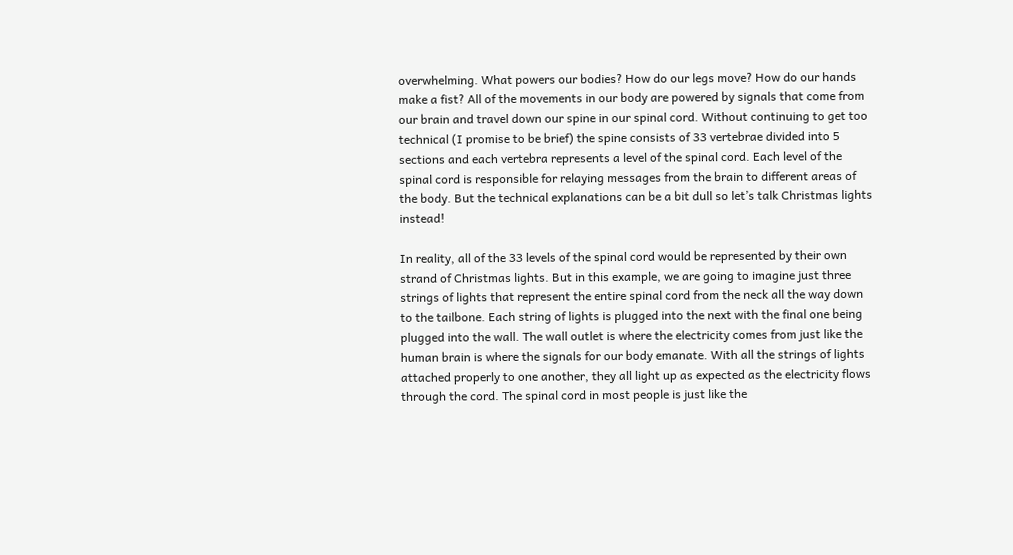overwhelming. What powers our bodies? How do our legs move? How do our hands make a fist? All of the movements in our body are powered by signals that come from our brain and travel down our spine in our spinal cord. Without continuing to get too technical (I promise to be brief) the spine consists of 33 vertebrae divided into 5 sections and each vertebra represents a level of the spinal cord. Each level of the spinal cord is responsible for relaying messages from the brain to different areas of the body. But the technical explanations can be a bit dull so let’s talk Christmas lights instead!

In reality, all of the 33 levels of the spinal cord would be represented by their own strand of Christmas lights. But in this example, we are going to imagine just three strings of lights that represent the entire spinal cord from the neck all the way down to the tailbone. Each string of lights is plugged into the next with the final one being plugged into the wall. The wall outlet is where the electricity comes from just like the human brain is where the signals for our body emanate. With all the strings of lights attached properly to one another, they all light up as expected as the electricity flows through the cord. The spinal cord in most people is just like the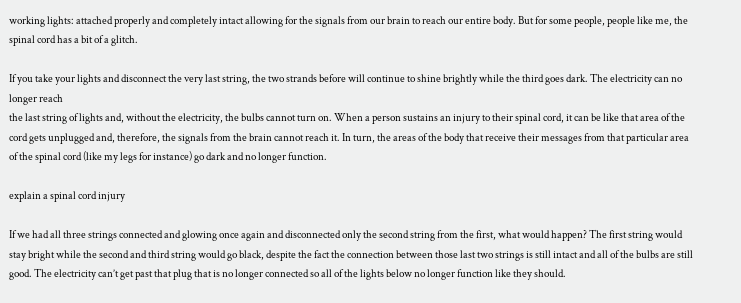working lights: attached properly and completely intact allowing for the signals from our brain to reach our entire body. But for some people, people like me, the spinal cord has a bit of a glitch.

If you take your lights and disconnect the very last string, the two strands before will continue to shine brightly while the third goes dark. The electricity can no longer reach
the last string of lights and, without the electricity, the bulbs cannot turn on. When a person sustains an injury to their spinal cord, it can be like that area of the cord gets unplugged and, therefore, the signals from the brain cannot reach it. In turn, the areas of the body that receive their messages from that particular area of the spinal cord (like my legs for instance) go dark and no longer function.

explain a spinal cord injury

If we had all three strings connected and glowing once again and disconnected only the second string from the first, what would happen? The first string would stay bright while the second and third string would go black, despite the fact the connection between those last two strings is still intact and all of the bulbs are still good. The electricity can’t get past that plug that is no longer connected so all of the lights below no longer function like they should.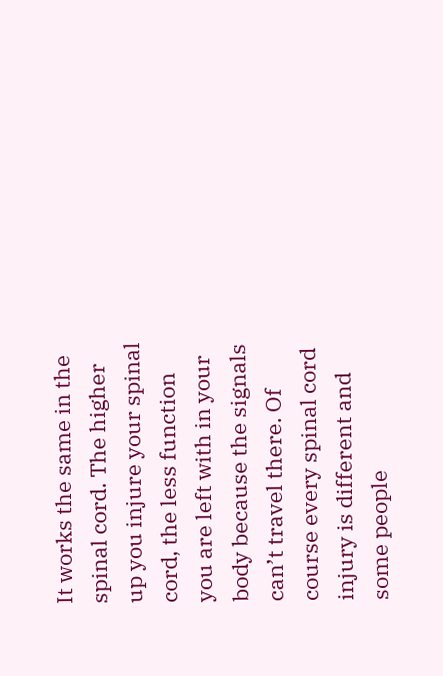It works the same in the spinal cord. The higher up you injure your spinal cord, the less function you are left with in your body because the signals can’t travel there. Of course every spinal cord injury is different and some people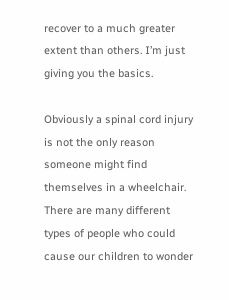recover to a much greater extent than others. I’m just giving you the basics.

Obviously a spinal cord injury is not the only reason someone might find themselves in a wheelchair. There are many different types of people who could cause our children to wonder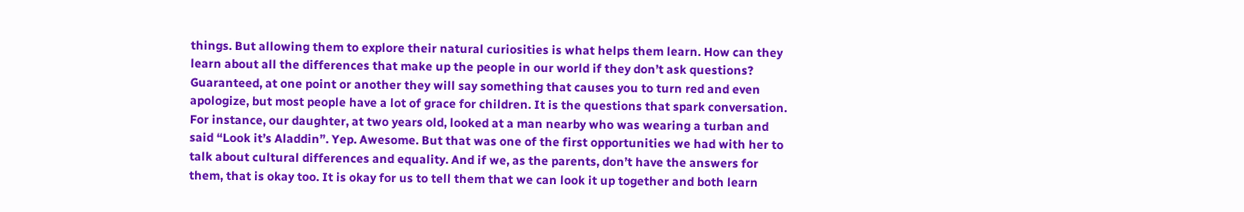things. But allowing them to explore their natural curiosities is what helps them learn. How can they learn about all the differences that make up the people in our world if they don’t ask questions? Guaranteed, at one point or another they will say something that causes you to turn red and even apologize, but most people have a lot of grace for children. It is the questions that spark conversation. For instance, our daughter, at two years old, looked at a man nearby who was wearing a turban and said “Look it’s Aladdin”. Yep. Awesome. But that was one of the first opportunities we had with her to talk about cultural differences and equality. And if we, as the parents, don’t have the answers for them, that is okay too. It is okay for us to tell them that we can look it up together and both learn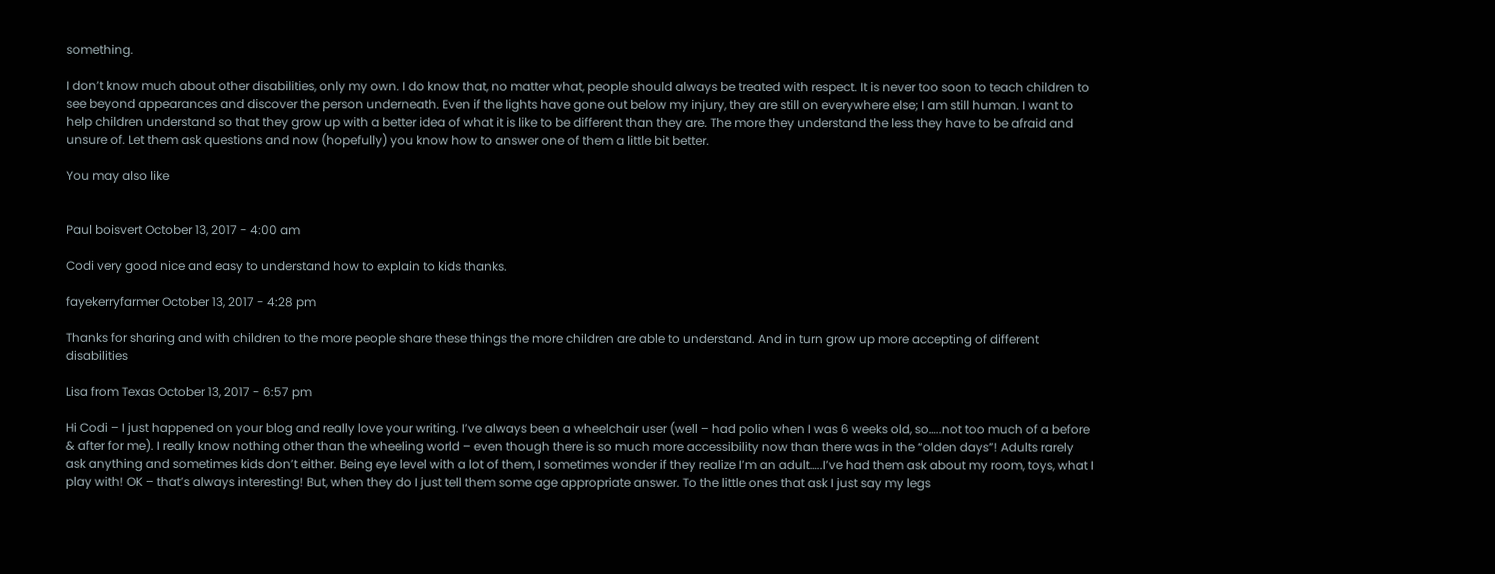something.

I don’t know much about other disabilities, only my own. I do know that, no matter what, people should always be treated with respect. It is never too soon to teach children to see beyond appearances and discover the person underneath. Even if the lights have gone out below my injury, they are still on everywhere else; I am still human. I want to help children understand so that they grow up with a better idea of what it is like to be different than they are. The more they understand the less they have to be afraid and unsure of. Let them ask questions and now (hopefully) you know how to answer one of them a little bit better.

You may also like


Paul boisvert October 13, 2017 - 4:00 am

Codi very good nice and easy to understand how to explain to kids thanks.

fayekerryfarmer October 13, 2017 - 4:28 pm

Thanks for sharing and with children to the more people share these things the more children are able to understand. And in turn grow up more accepting of different disabilities

Lisa from Texas October 13, 2017 - 6:57 pm

Hi Codi – I just happened on your blog and really love your writing. I’ve always been a wheelchair user (well – had polio when I was 6 weeks old, so…..not too much of a before & after for me). I really know nothing other than the wheeling world – even though there is so much more accessibility now than there was in the “olden days”! Adults rarely ask anything and sometimes kids don’t either. Being eye level with a lot of them, I sometimes wonder if they realize I’m an adult…..I’ve had them ask about my room, toys, what I play with! OK – that’s always interesting! But, when they do I just tell them some age appropriate answer. To the little ones that ask I just say my legs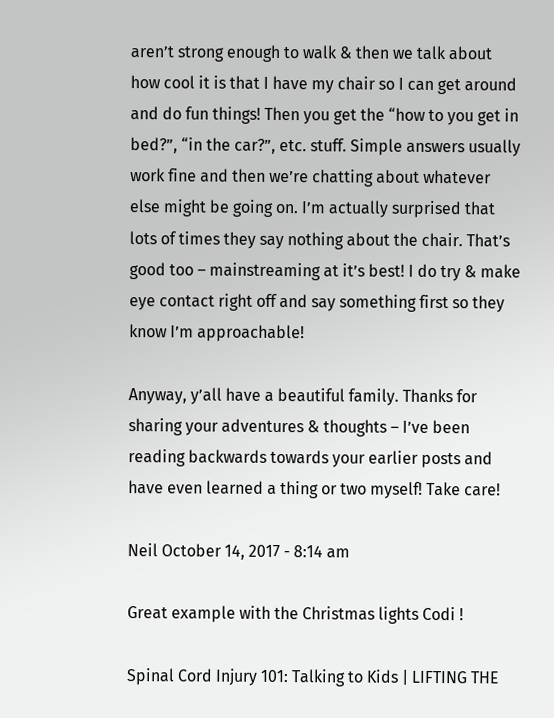aren’t strong enough to walk & then we talk about how cool it is that I have my chair so I can get around and do fun things! Then you get the “how to you get in bed?”, “in the car?”, etc. stuff. Simple answers usually work fine and then we’re chatting about whatever else might be going on. I’m actually surprised that lots of times they say nothing about the chair. That’s good too – mainstreaming at it’s best! I do try & make eye contact right off and say something first so they know I’m approachable!

Anyway, y’all have a beautiful family. Thanks for sharing your adventures & thoughts – I’ve been reading backwards towards your earlier posts and have even learned a thing or two myself! Take care!

Neil October 14, 2017 - 8:14 am

Great example with the Christmas lights Codi !

Spinal Cord Injury 101: Talking to Kids | LIFTING THE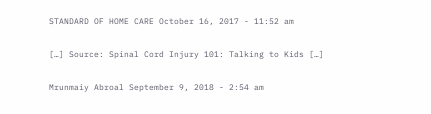STANDARD OF HOME CARE October 16, 2017 - 11:52 am

[…] Source: Spinal Cord Injury 101: Talking to Kids […]

Mrunmaiy Abroal September 9, 2018 - 2:54 am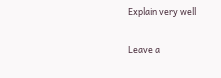Explain very well


Leave a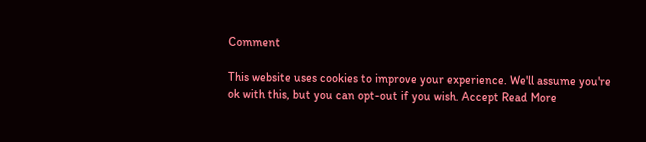Comment

This website uses cookies to improve your experience. We'll assume you're ok with this, but you can opt-out if you wish. Accept Read More